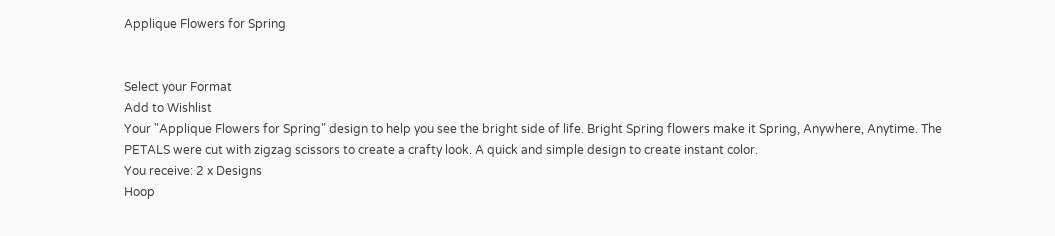Applique Flowers for Spring


Select your Format
Add to Wishlist
Your "Applique Flowers for Spring" design to help you see the bright side of life. Bright Spring flowers make it Spring, Anywhere, Anytime. The PETALS were cut with zigzag scissors to create a crafty look. A quick and simple design to create instant color.
You receive: 2 x Designs
Hoop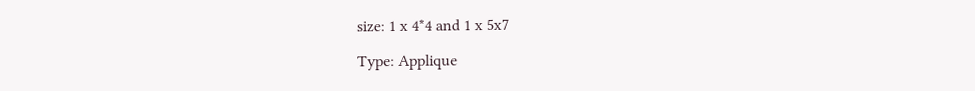size: 1 x 4*4 and 1 x 5x7

Type: Applique